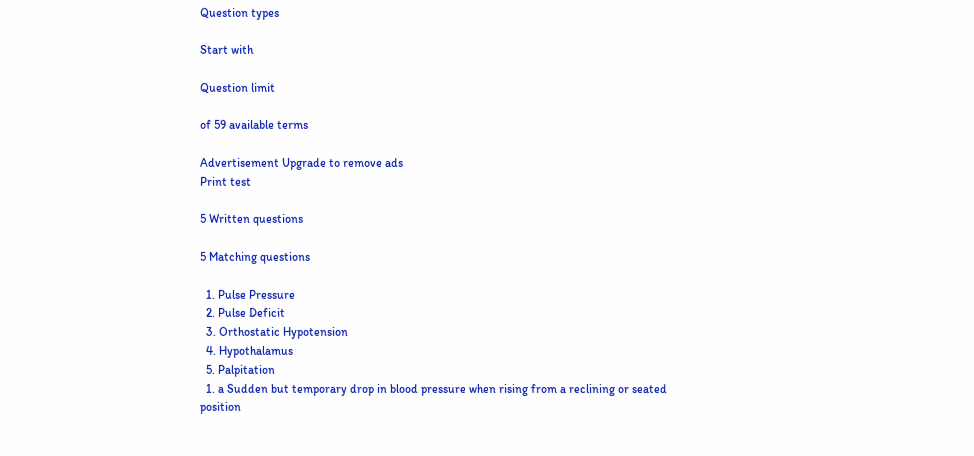Question types

Start with

Question limit

of 59 available terms

Advertisement Upgrade to remove ads
Print test

5 Written questions

5 Matching questions

  1. Pulse Pressure
  2. Pulse Deficit
  3. Orthostatic Hypotension
  4. Hypothalamus
  5. Palpitation
  1. a Sudden but temporary drop in blood pressure when rising from a reclining or seated position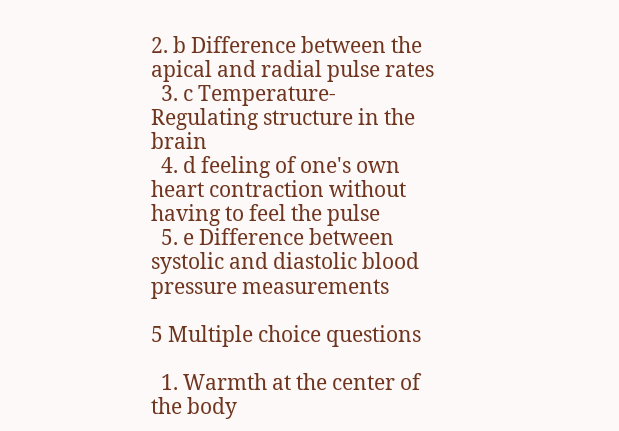2. b Difference between the apical and radial pulse rates
  3. c Temperature-Regulating structure in the brain
  4. d feeling of one's own heart contraction without having to feel the pulse
  5. e Difference between systolic and diastolic blood pressure measurements

5 Multiple choice questions

  1. Warmth at the center of the body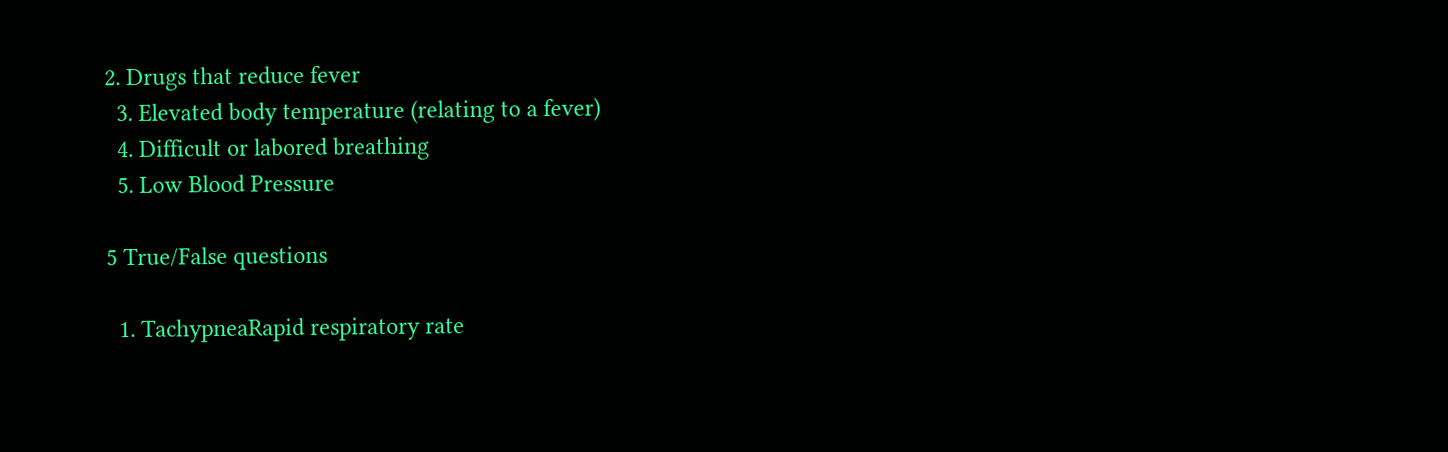2. Drugs that reduce fever
  3. Elevated body temperature (relating to a fever)
  4. Difficult or labored breathing
  5. Low Blood Pressure

5 True/False questions

  1. TachypneaRapid respiratory rate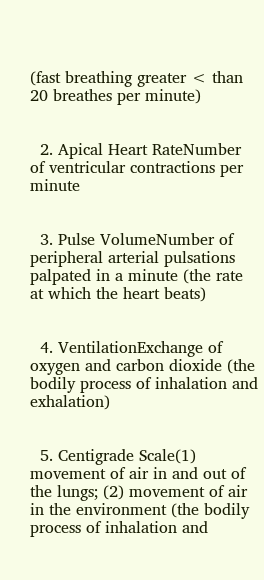(fast breathing greater < than 20 breathes per minute)


  2. Apical Heart RateNumber of ventricular contractions per minute


  3. Pulse VolumeNumber of peripheral arterial pulsations palpated in a minute (the rate at which the heart beats)


  4. VentilationExchange of oxygen and carbon dioxide (the bodily process of inhalation and exhalation)


  5. Centigrade Scale(1) movement of air in and out of the lungs; (2) movement of air in the environment (the bodily process of inhalation and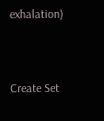exhalation)


Create Set